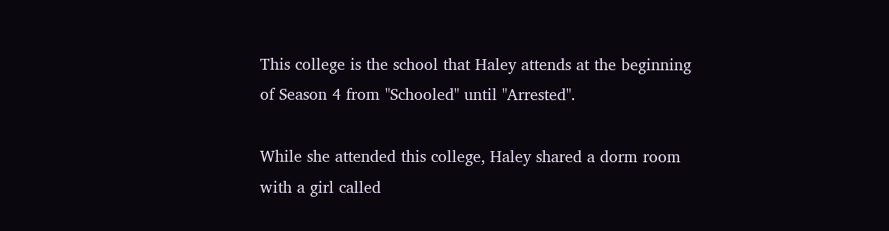This college is the school that Haley attends at the beginning of Season 4 from "Schooled" until "Arrested".

While she attended this college, Haley shared a dorm room with a girl called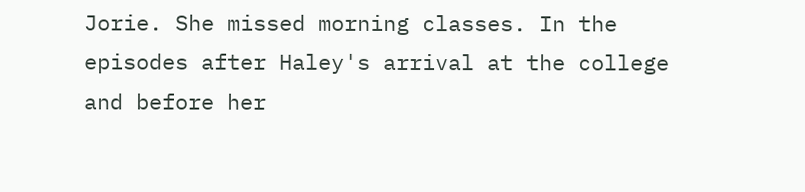Jorie. She missed morning classes. In the episodes after Haley's arrival at the college and before her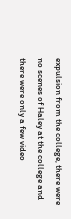expulsion from the college, there were no scenes of Haley at the college and there were only a few video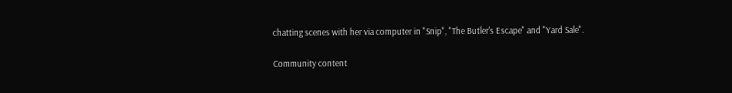chatting scenes with her via computer in "Snip", "The Butler's Escape" and "Yard Sale".

Community content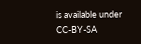is available under CC-BY-SA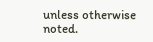unless otherwise noted.